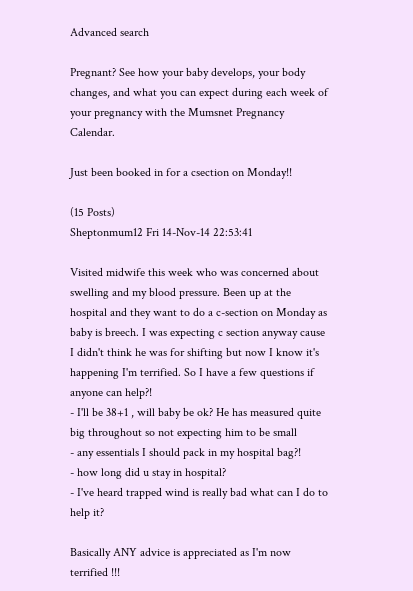Advanced search

Pregnant? See how your baby develops, your body changes, and what you can expect during each week of your pregnancy with the Mumsnet Pregnancy Calendar.

Just been booked in for a csection on Monday!!

(15 Posts)
Sheptonmum12 Fri 14-Nov-14 22:53:41

Visited midwife this week who was concerned about swelling and my blood pressure. Been up at the hospital and they want to do a c-section on Monday as baby is breech. I was expecting c section anyway cause I didn't think he was for shifting but now I know it's happening I'm terrified. So I have a few questions if anyone can help?!
- I'll be 38+1 , will baby be ok? He has measured quite big throughout so not expecting him to be small
- any essentials I should pack in my hospital bag?!
- how long did u stay in hospital?
- I've heard trapped wind is really bad what can I do to help it?

Basically ANY advice is appreciated as I'm now terrified !!!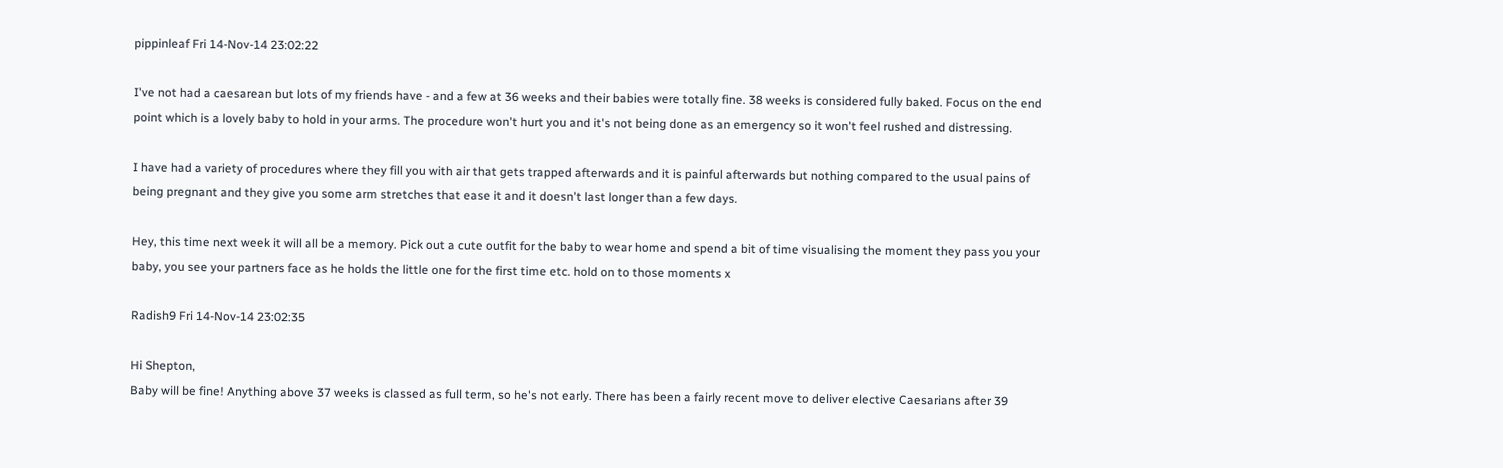pippinleaf Fri 14-Nov-14 23:02:22

I've not had a caesarean but lots of my friends have - and a few at 36 weeks and their babies were totally fine. 38 weeks is considered fully baked. Focus on the end point which is a lovely baby to hold in your arms. The procedure won't hurt you and it's not being done as an emergency so it won't feel rushed and distressing.

I have had a variety of procedures where they fill you with air that gets trapped afterwards and it is painful afterwards but nothing compared to the usual pains of being pregnant and they give you some arm stretches that ease it and it doesn't last longer than a few days.

Hey, this time next week it will all be a memory. Pick out a cute outfit for the baby to wear home and spend a bit of time visualising the moment they pass you your baby, you see your partners face as he holds the little one for the first time etc. hold on to those moments x

Radish9 Fri 14-Nov-14 23:02:35

Hi Shepton,
Baby will be fine! Anything above 37 weeks is classed as full term, so he's not early. There has been a fairly recent move to deliver elective Caesarians after 39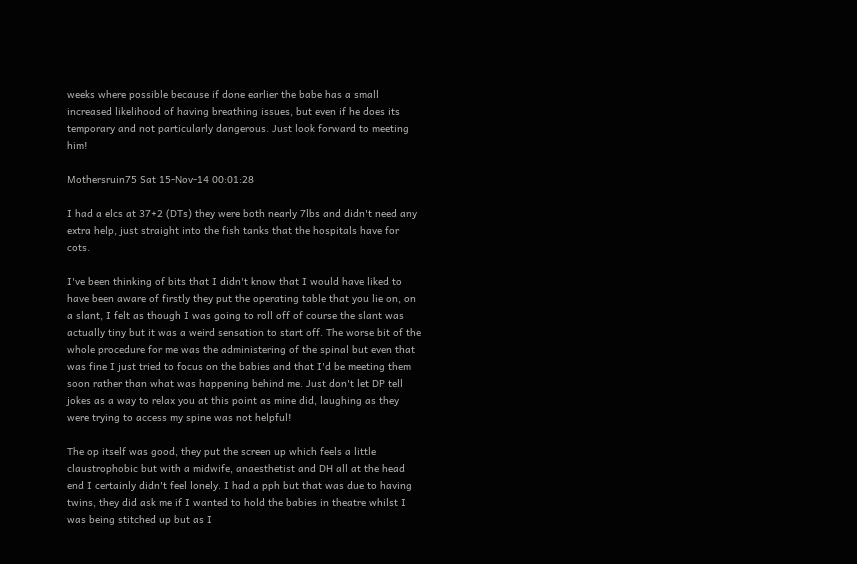weeks where possible because if done earlier the babe has a small increased likelihood of having breathing issues, but even if he does its temporary and not particularly dangerous. Just look forward to meeting him!

Mothersruin75 Sat 15-Nov-14 00:01:28

I had a elcs at 37+2 (DTs) they were both nearly 7lbs and didn't need any extra help, just straight into the fish tanks that the hospitals have for cots.

I've been thinking of bits that I didn't know that I would have liked to have been aware of firstly they put the operating table that you lie on, on a slant, I felt as though I was going to roll off of course the slant was actually tiny but it was a weird sensation to start off. The worse bit of the whole procedure for me was the administering of the spinal but even that was fine I just tried to focus on the babies and that I'd be meeting them soon rather than what was happening behind me. Just don't let DP tell jokes as a way to relax you at this point as mine did, laughing as they were trying to access my spine was not helpful!

The op itself was good, they put the screen up which feels a little claustrophobic but with a midwife, anaesthetist and DH all at the head end I certainly didn't feel lonely. I had a pph but that was due to having twins, they did ask me if I wanted to hold the babies in theatre whilst I was being stitched up but as I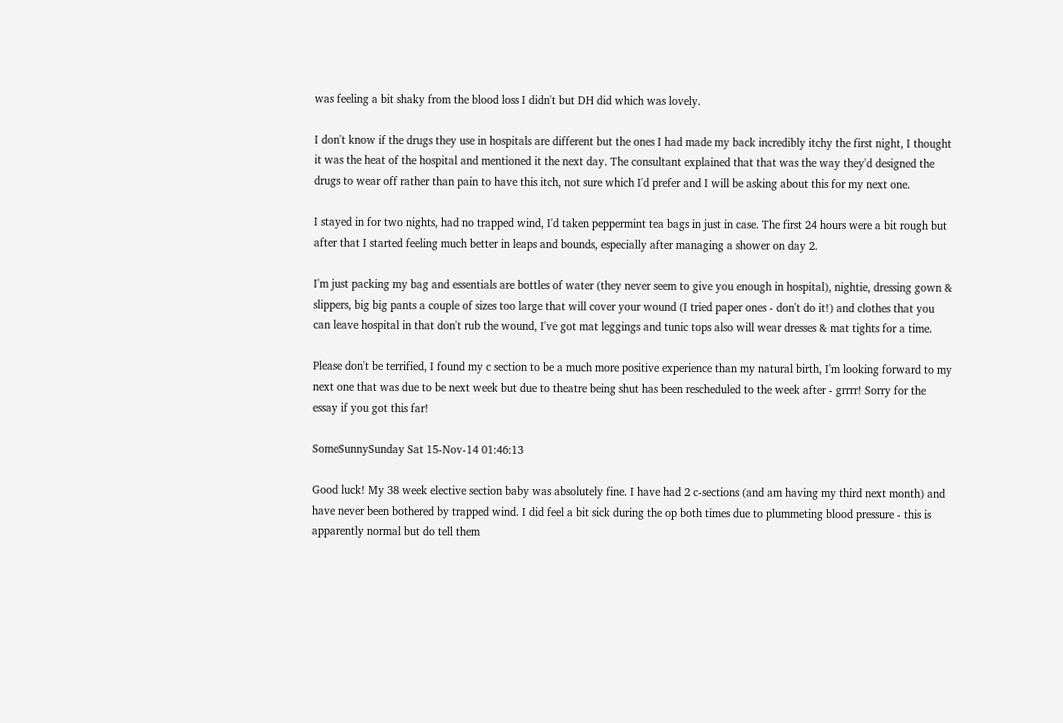was feeling a bit shaky from the blood loss I didn't but DH did which was lovely.

I don't know if the drugs they use in hospitals are different but the ones I had made my back incredibly itchy the first night, I thought it was the heat of the hospital and mentioned it the next day. The consultant explained that that was the way they'd designed the drugs to wear off rather than pain to have this itch, not sure which I'd prefer and I will be asking about this for my next one.

I stayed in for two nights, had no trapped wind, I'd taken peppermint tea bags in just in case. The first 24 hours were a bit rough but after that I started feeling much better in leaps and bounds, especially after managing a shower on day 2.

I'm just packing my bag and essentials are bottles of water (they never seem to give you enough in hospital), nightie, dressing gown & slippers, big big pants a couple of sizes too large that will cover your wound (I tried paper ones - don't do it!) and clothes that you can leave hospital in that don't rub the wound, I've got mat leggings and tunic tops also will wear dresses & mat tights for a time.

Please don't be terrified, I found my c section to be a much more positive experience than my natural birth, I'm looking forward to my next one that was due to be next week but due to theatre being shut has been rescheduled to the week after - grrrr! Sorry for the essay if you got this far!

SomeSunnySunday Sat 15-Nov-14 01:46:13

Good luck! My 38 week elective section baby was absolutely fine. I have had 2 c-sections (and am having my third next month) and have never been bothered by trapped wind. I did feel a bit sick during the op both times due to plummeting blood pressure - this is apparently normal but do tell them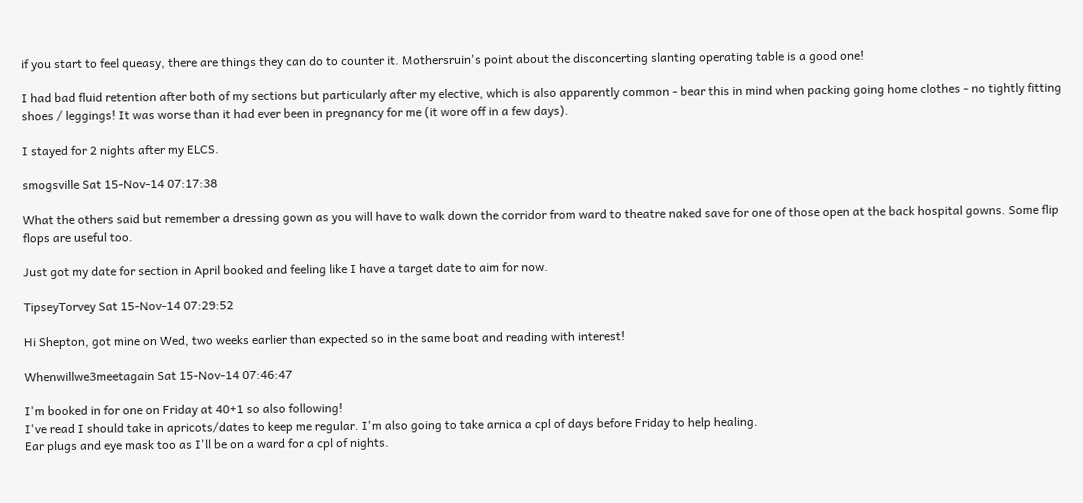if you start to feel queasy, there are things they can do to counter it. Mothersruin's point about the disconcerting slanting operating table is a good one!

I had bad fluid retention after both of my sections but particularly after my elective, which is also apparently common - bear this in mind when packing going home clothes - no tightly fitting shoes / leggings! It was worse than it had ever been in pregnancy for me (it wore off in a few days).

I stayed for 2 nights after my ELCS.

smogsville Sat 15-Nov-14 07:17:38

What the others said but remember a dressing gown as you will have to walk down the corridor from ward to theatre naked save for one of those open at the back hospital gowns. Some flip flops are useful too.

Just got my date for section in April booked and feeling like I have a target date to aim for now.

TipseyTorvey Sat 15-Nov-14 07:29:52

Hi Shepton, got mine on Wed, two weeks earlier than expected so in the same boat and reading with interest!

Whenwillwe3meetagain Sat 15-Nov-14 07:46:47

I'm booked in for one on Friday at 40+1 so also following!
I've read I should take in apricots/dates to keep me regular. I'm also going to take arnica a cpl of days before Friday to help healing.
Ear plugs and eye mask too as I'll be on a ward for a cpl of nights.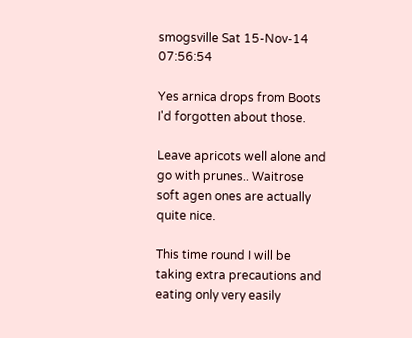smogsville Sat 15-Nov-14 07:56:54

Yes arnica drops from Boots I'd forgotten about those.

Leave apricots well alone and go with prunes.. Waitrose soft agen ones are actually quite nice.

This time round I will be taking extra precautions and eating only very easily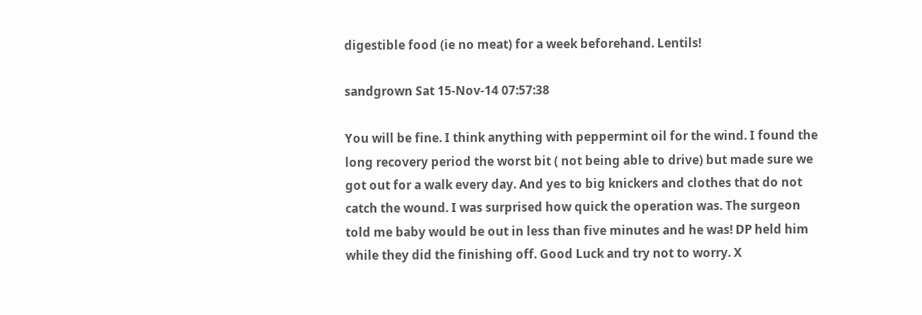digestible food (ie no meat) for a week beforehand. Lentils!

sandgrown Sat 15-Nov-14 07:57:38

You will be fine. I think anything with peppermint oil for the wind. I found the long recovery period the worst bit ( not being able to drive) but made sure we got out for a walk every day. And yes to big knickers and clothes that do not catch the wound. I was surprised how quick the operation was. The surgeon told me baby would be out in less than five minutes and he was! DP held him while they did the finishing off. Good Luck and try not to worry. X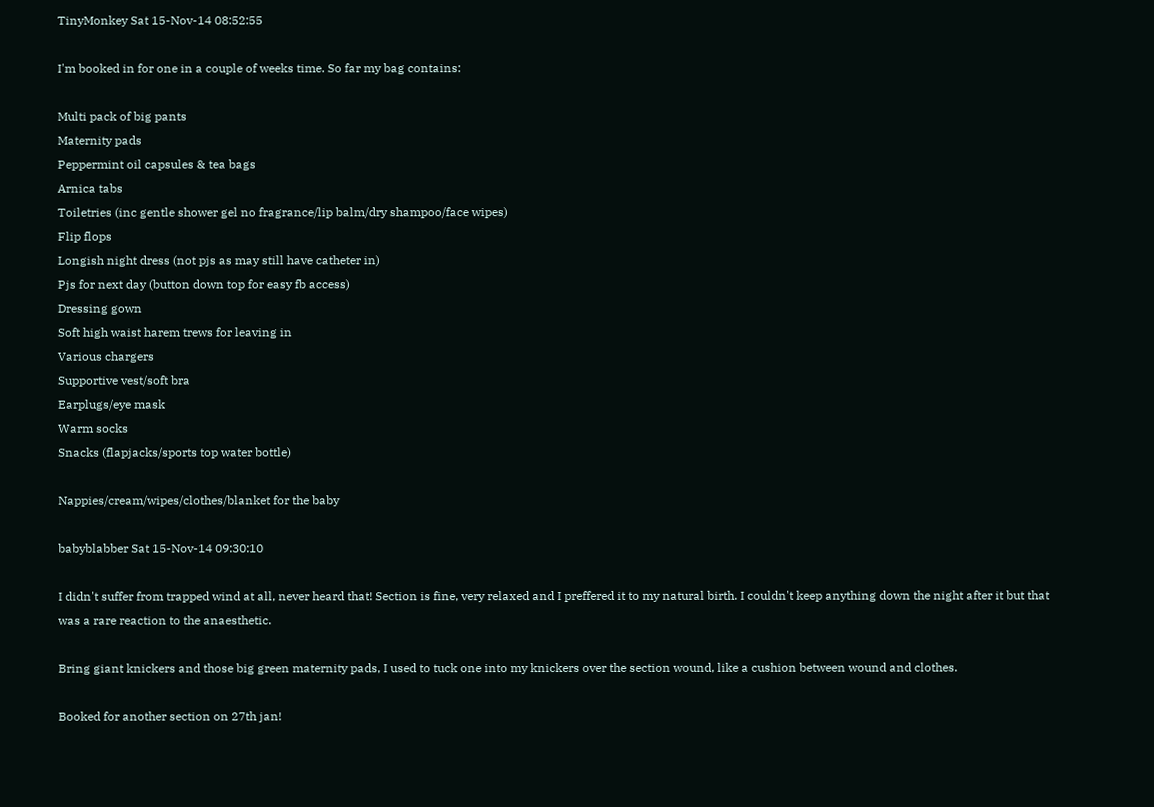TinyMonkey Sat 15-Nov-14 08:52:55

I'm booked in for one in a couple of weeks time. So far my bag contains:

Multi pack of big pants
Maternity pads
Peppermint oil capsules & tea bags
Arnica tabs
Toiletries (inc gentle shower gel no fragrance/lip balm/dry shampoo/face wipes)
Flip flops
Longish night dress (not pjs as may still have catheter in)
Pjs for next day (button down top for easy fb access)
Dressing gown
Soft high waist harem trews for leaving in
Various chargers
Supportive vest/soft bra
Earplugs/eye mask
Warm socks
Snacks (flapjacks/sports top water bottle)

Nappies/cream/wipes/clothes/blanket for the baby

babyblabber Sat 15-Nov-14 09:30:10

I didn't suffer from trapped wind at all, never heard that! Section is fine, very relaxed and I preffered it to my natural birth. I couldn't keep anything down the night after it but that was a rare reaction to the anaesthetic.

Bring giant knickers and those big green maternity pads, I used to tuck one into my knickers over the section wound, like a cushion between wound and clothes.

Booked for another section on 27th jan!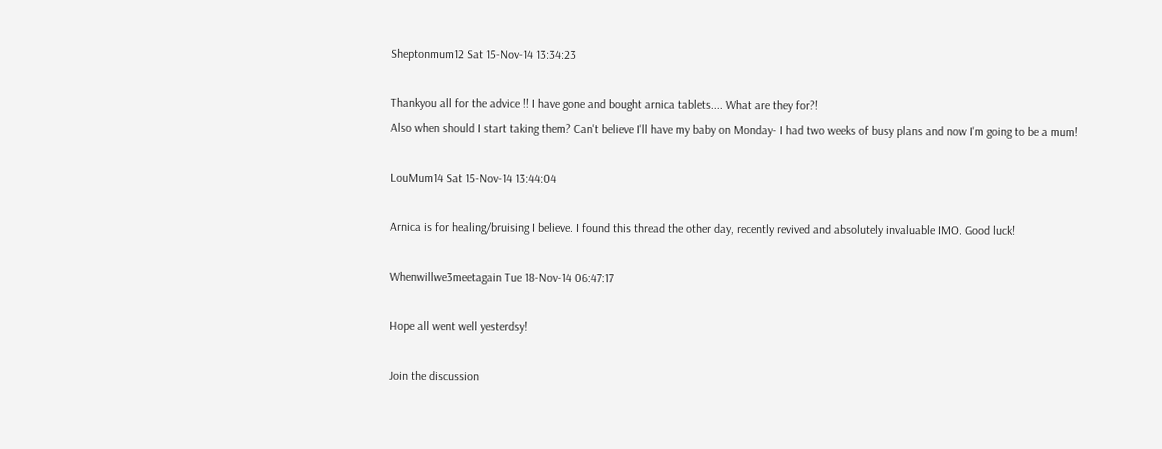Sheptonmum12 Sat 15-Nov-14 13:34:23

Thankyou all for the advice !! I have gone and bought arnica tablets.... What are they for?!
Also when should I start taking them? Can't believe I'll have my baby on Monday- I had two weeks of busy plans and now I'm going to be a mum!

LouMum14 Sat 15-Nov-14 13:44:04

Arnica is for healing/bruising I believe. I found this thread the other day, recently revived and absolutely invaluable IMO. Good luck!

Whenwillwe3meetagain Tue 18-Nov-14 06:47:17

Hope all went well yesterdsy!

Join the discussion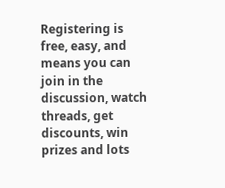Registering is free, easy, and means you can join in the discussion, watch threads, get discounts, win prizes and lots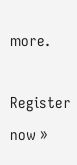more.

Register now »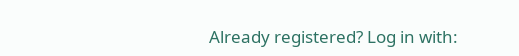Already registered? Log in with: